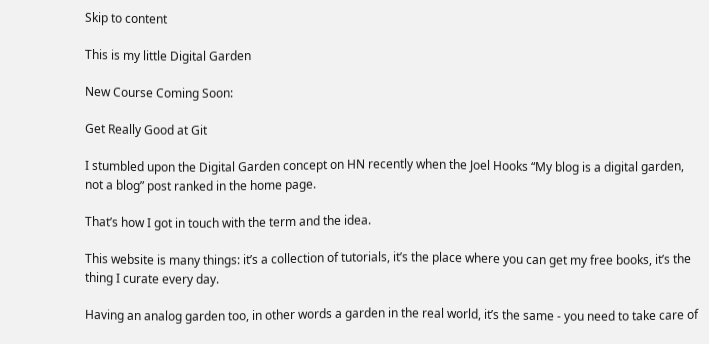Skip to content

This is my little Digital Garden

New Course Coming Soon:

Get Really Good at Git

I stumbled upon the Digital Garden concept on HN recently when the Joel Hooks “My blog is a digital garden, not a blog” post ranked in the home page.

That’s how I got in touch with the term and the idea.

This website is many things: it’s a collection of tutorials, it’s the place where you can get my free books, it’s the thing I curate every day.

Having an analog garden too, in other words a garden in the real world, it’s the same - you need to take care of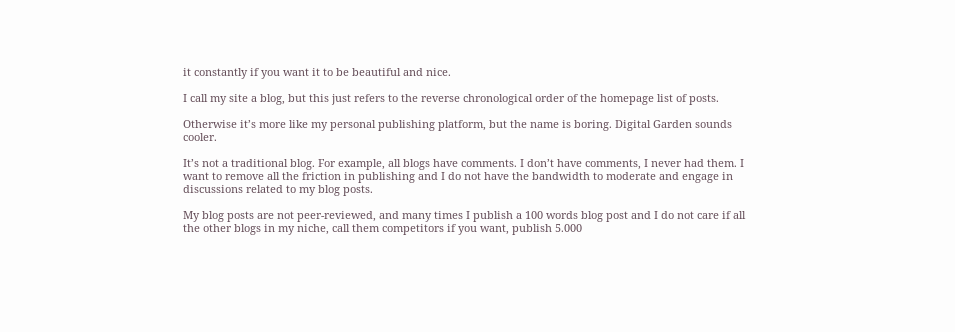it constantly if you want it to be beautiful and nice.

I call my site a blog, but this just refers to the reverse chronological order of the homepage list of posts.

Otherwise it’s more like my personal publishing platform, but the name is boring. Digital Garden sounds cooler.

It’s not a traditional blog. For example, all blogs have comments. I don’t have comments, I never had them. I want to remove all the friction in publishing and I do not have the bandwidth to moderate and engage in discussions related to my blog posts.

My blog posts are not peer-reviewed, and many times I publish a 100 words blog post and I do not care if all the other blogs in my niche, call them competitors if you want, publish 5.000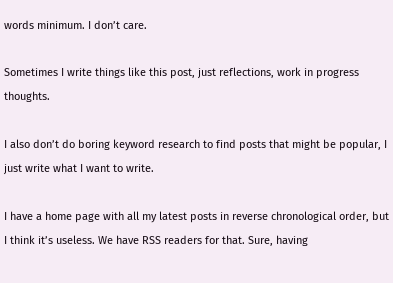words minimum. I don’t care.

Sometimes I write things like this post, just reflections, work in progress thoughts.

I also don’t do boring keyword research to find posts that might be popular, I just write what I want to write.

I have a home page with all my latest posts in reverse chronological order, but I think it’s useless. We have RSS readers for that. Sure, having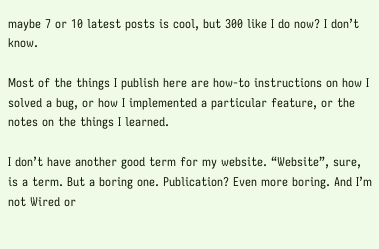maybe 7 or 10 latest posts is cool, but 300 like I do now? I don’t know.

Most of the things I publish here are how-to instructions on how I solved a bug, or how I implemented a particular feature, or the notes on the things I learned.

I don’t have another good term for my website. “Website”, sure, is a term. But a boring one. Publication? Even more boring. And I’m not Wired or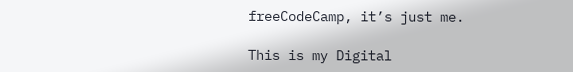freeCodeCamp, it’s just me.

This is my Digital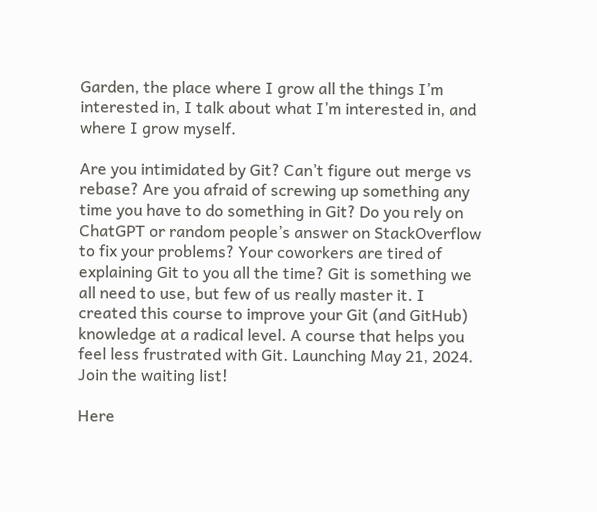Garden, the place where I grow all the things I’m interested in, I talk about what I’m interested in, and where I grow myself.

Are you intimidated by Git? Can’t figure out merge vs rebase? Are you afraid of screwing up something any time you have to do something in Git? Do you rely on ChatGPT or random people’s answer on StackOverflow to fix your problems? Your coworkers are tired of explaining Git to you all the time? Git is something we all need to use, but few of us really master it. I created this course to improve your Git (and GitHub) knowledge at a radical level. A course that helps you feel less frustrated with Git. Launching May 21, 2024. Join the waiting list!

Here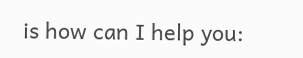is how can I help you: